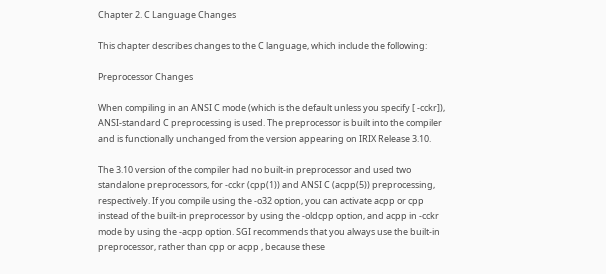Chapter 2. C Language Changes

This chapter describes changes to the C language, which include the following:

Preprocessor Changes

When compiling in an ANSI C mode (which is the default unless you specify [ -cckr]), ANSI-standard C preprocessing is used. The preprocessor is built into the compiler and is functionally unchanged from the version appearing on IRIX Release 3.10.

The 3.10 version of the compiler had no built-in preprocessor and used two standalone preprocessors, for -cckr (cpp(1)) and ANSI C (acpp(5)) preprocessing, respectively. If you compile using the -o32 option, you can activate acpp or cpp instead of the built-in preprocessor by using the -oldcpp option, and acpp in -cckr mode by using the -acpp option. SGI recommends that you always use the built-in preprocessor, rather than cpp or acpp , because these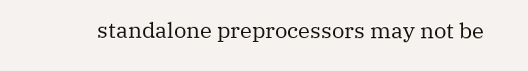standalone preprocessors may not be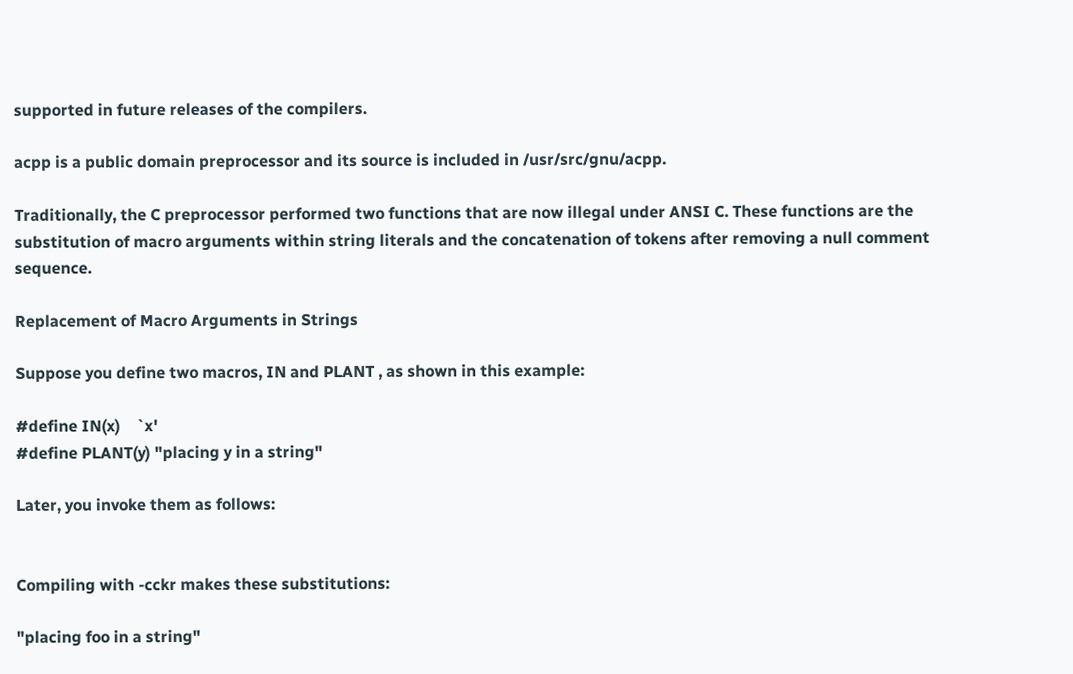supported in future releases of the compilers.

acpp is a public domain preprocessor and its source is included in /usr/src/gnu/acpp.

Traditionally, the C preprocessor performed two functions that are now illegal under ANSI C. These functions are the substitution of macro arguments within string literals and the concatenation of tokens after removing a null comment sequence.

Replacement of Macro Arguments in Strings

Suppose you define two macros, IN and PLANT , as shown in this example:

#define IN(x)    `x'
#define PLANT(y) "placing y in a string"

Later, you invoke them as follows:


Compiling with -cckr makes these substitutions:

"placing foo in a string"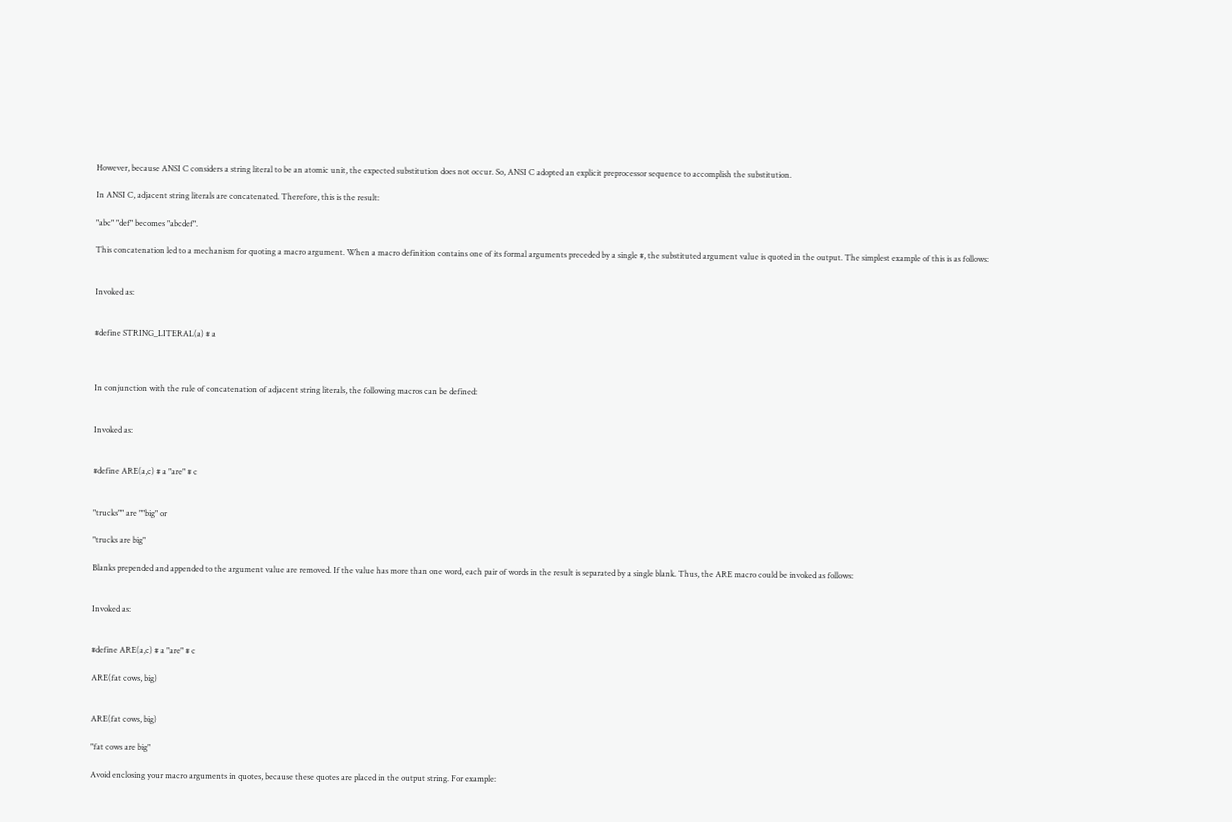However, because ANSI C considers a string literal to be an atomic unit, the expected substitution does not occur. So, ANSI C adopted an explicit preprocessor sequence to accomplish the substitution.

In ANSI C, adjacent string literals are concatenated. Therefore, this is the result:

"abc" "def" becomes "abcdef".

This concatenation led to a mechanism for quoting a macro argument. When a macro definition contains one of its formal arguments preceded by a single #, the substituted argument value is quoted in the output. The simplest example of this is as follows:


Invoked as:


#define STRING_LITERAL(a) # a



In conjunction with the rule of concatenation of adjacent string literals, the following macros can be defined:


Invoked as:


#define ARE(a,c) # a "are" # c


"trucks"" are ""big" or

"trucks are big"

Blanks prepended and appended to the argument value are removed. If the value has more than one word, each pair of words in the result is separated by a single blank. Thus, the ARE macro could be invoked as follows:


Invoked as:


#define ARE(a,c) # a "are" # c

ARE(fat cows, big)


ARE(fat cows, big)

"fat cows are big"

Avoid enclosing your macro arguments in quotes, because these quotes are placed in the output string. For example: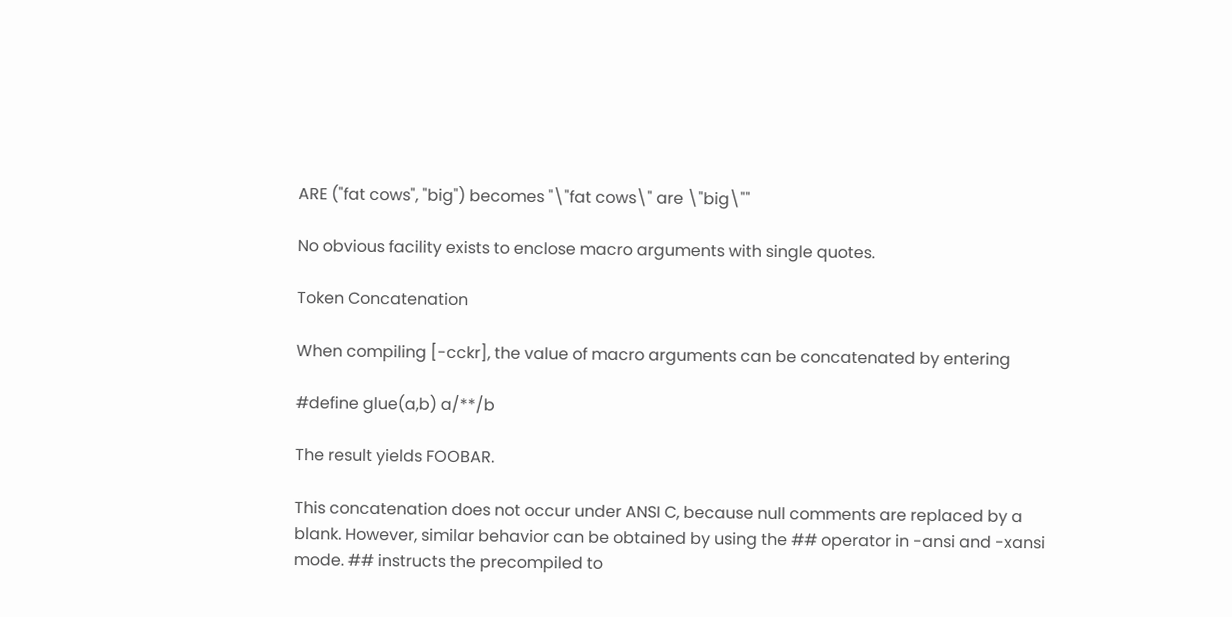ARE ("fat cows", "big") becomes "\"fat cows\" are \"big\""

No obvious facility exists to enclose macro arguments with single quotes.

Token Concatenation

When compiling [-cckr], the value of macro arguments can be concatenated by entering

#define glue(a,b) a/**/b

The result yields FOOBAR.

This concatenation does not occur under ANSI C, because null comments are replaced by a blank. However, similar behavior can be obtained by using the ## operator in -ansi and -xansi mode. ## instructs the precompiled to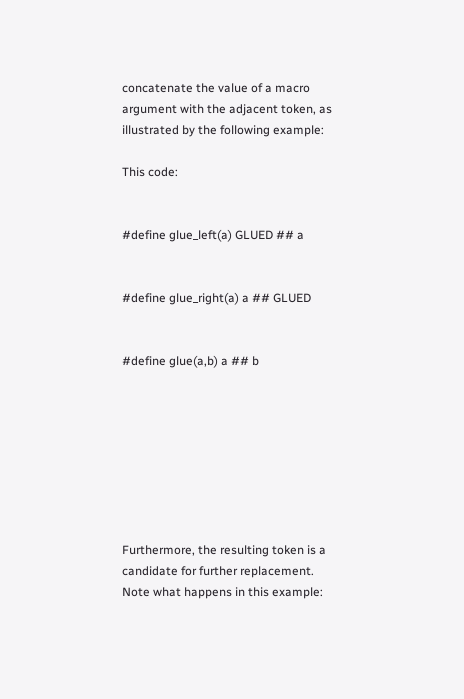concatenate the value of a macro argument with the adjacent token, as illustrated by the following example:

This code:


#define glue_left(a) GLUED ## a


#define glue_right(a) a ## GLUED


#define glue(a,b) a ## b








Furthermore, the resulting token is a candidate for further replacement. Note what happens in this example: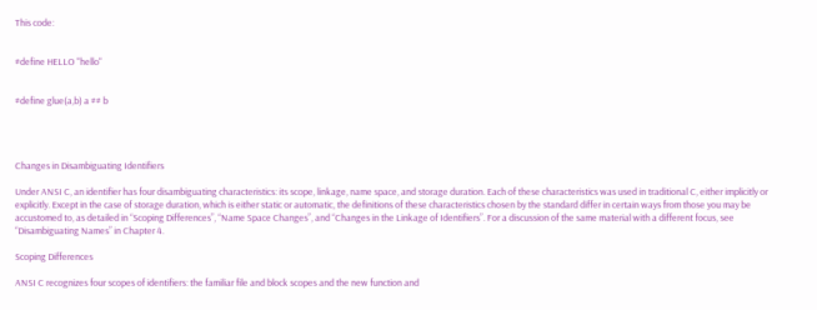This code:


#define HELLO "hello"


#define glue(a,b) a ## b




Changes in Disambiguating Identifiers

Under ANSI C, an identifier has four disambiguating characteristics: its scope, linkage, name space, and storage duration. Each of these characteristics was used in traditional C, either implicitly or explicitly. Except in the case of storage duration, which is either static or automatic, the definitions of these characteristics chosen by the standard differ in certain ways from those you may be accustomed to, as detailed in “Scoping Differences”, “Name Space Changes”, and “Changes in the Linkage of Identifiers”. For a discussion of the same material with a different focus, see “Disambiguating Names” in Chapter 4.

Scoping Differences

ANSI C recognizes four scopes of identifiers: the familiar file and block scopes and the new function and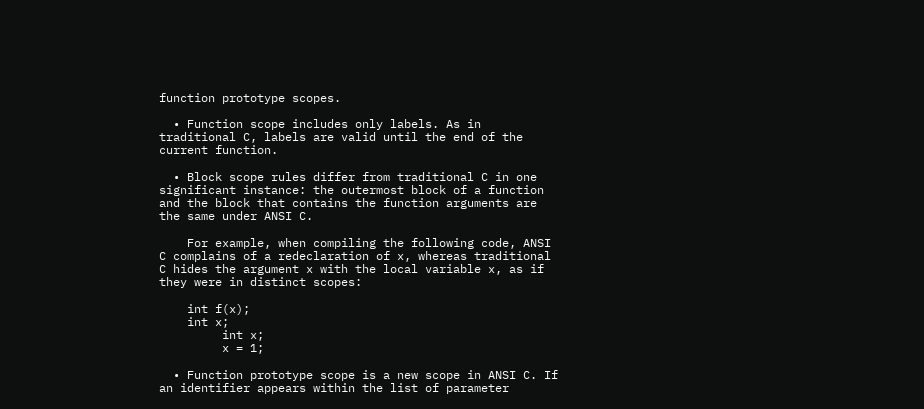function prototype scopes.

  • Function scope includes only labels. As in traditional C, labels are valid until the end of the current function.

  • Block scope rules differ from traditional C in one significant instance: the outermost block of a function and the block that contains the function arguments are the same under ANSI C.

    For example, when compiling the following code, ANSI C complains of a redeclaration of x, whereas traditional C hides the argument x with the local variable x, as if they were in distinct scopes:

    int f(x);
    int x;
         int x;
         x = 1;

  • Function prototype scope is a new scope in ANSI C. If an identifier appears within the list of parameter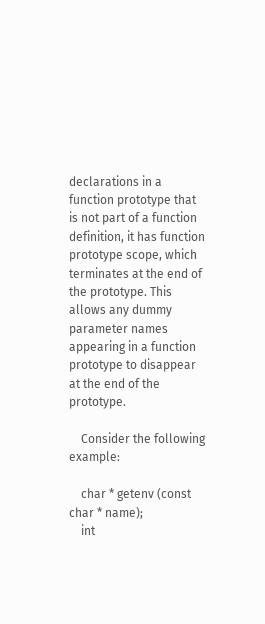declarations in a function prototype that is not part of a function definition, it has function prototype scope, which terminates at the end of the prototype. This allows any dummy parameter names appearing in a function prototype to disappear at the end of the prototype.

    Consider the following example:

    char * getenv (const char * name);
    int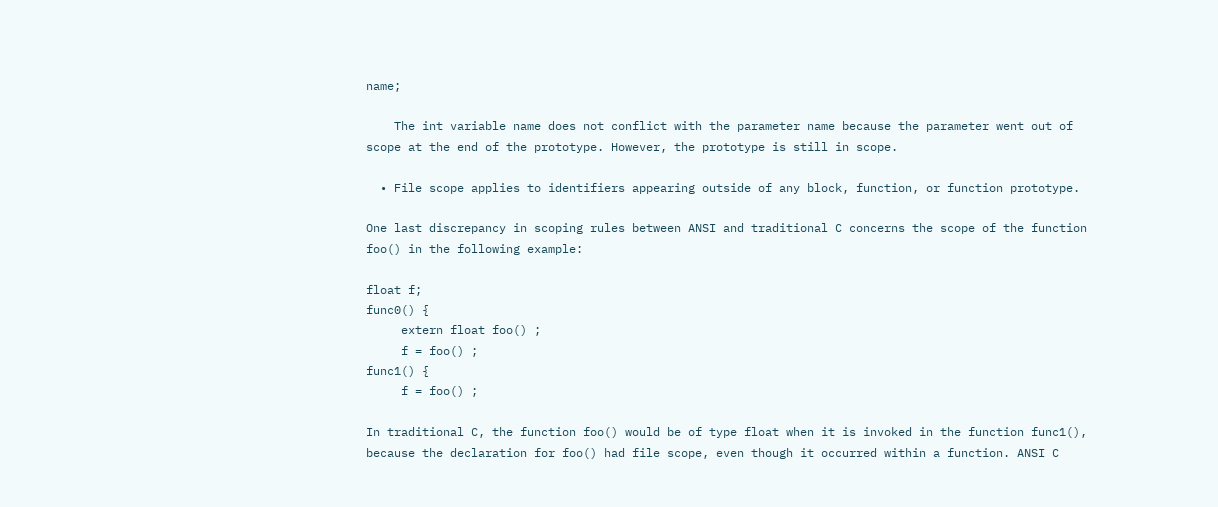name;

    The int variable name does not conflict with the parameter name because the parameter went out of scope at the end of the prototype. However, the prototype is still in scope.

  • File scope applies to identifiers appearing outside of any block, function, or function prototype.

One last discrepancy in scoping rules between ANSI and traditional C concerns the scope of the function foo() in the following example:

float f;
func0() {
     extern float foo() ;
     f = foo() ;
func1() {
     f = foo() ;

In traditional C, the function foo() would be of type float when it is invoked in the function func1(), because the declaration for foo() had file scope, even though it occurred within a function. ANSI C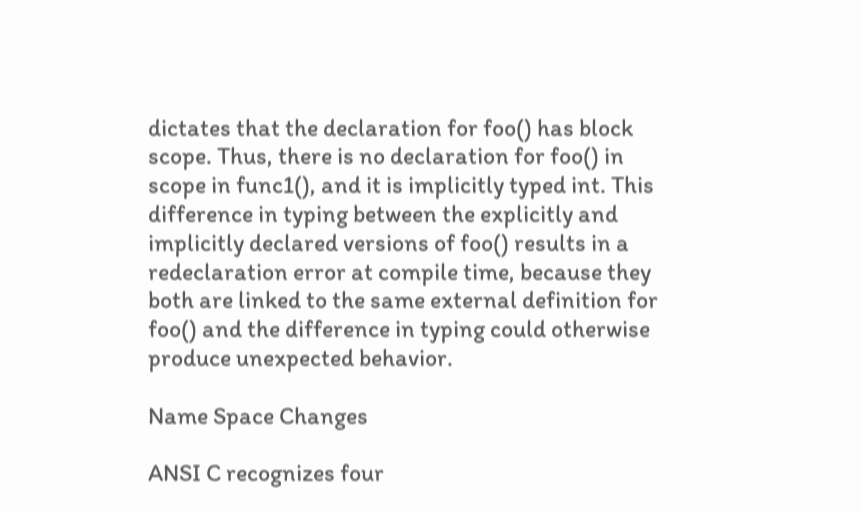dictates that the declaration for foo() has block scope. Thus, there is no declaration for foo() in scope in func1(), and it is implicitly typed int. This difference in typing between the explicitly and implicitly declared versions of foo() results in a redeclaration error at compile time, because they both are linked to the same external definition for foo() and the difference in typing could otherwise produce unexpected behavior.

Name Space Changes

ANSI C recognizes four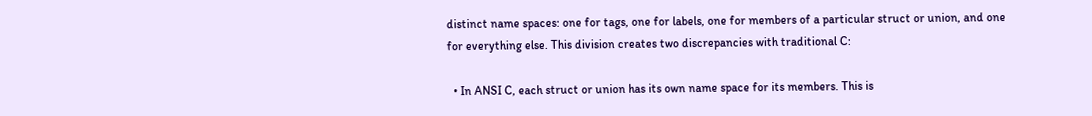distinct name spaces: one for tags, one for labels, one for members of a particular struct or union, and one for everything else. This division creates two discrepancies with traditional C:

  • In ANSI C, each struct or union has its own name space for its members. This is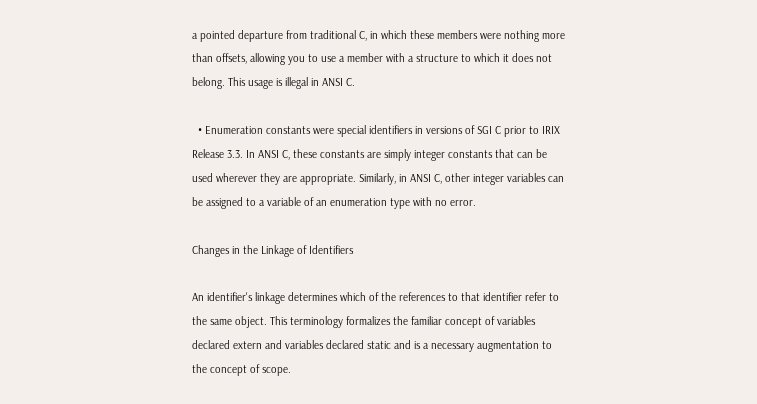a pointed departure from traditional C, in which these members were nothing more than offsets, allowing you to use a member with a structure to which it does not belong. This usage is illegal in ANSI C.

  • Enumeration constants were special identifiers in versions of SGI C prior to IRIX Release 3.3. In ANSI C, these constants are simply integer constants that can be used wherever they are appropriate. Similarly, in ANSI C, other integer variables can be assigned to a variable of an enumeration type with no error.

Changes in the Linkage of Identifiers

An identifier's linkage determines which of the references to that identifier refer to the same object. This terminology formalizes the familiar concept of variables declared extern and variables declared static and is a necessary augmentation to the concept of scope.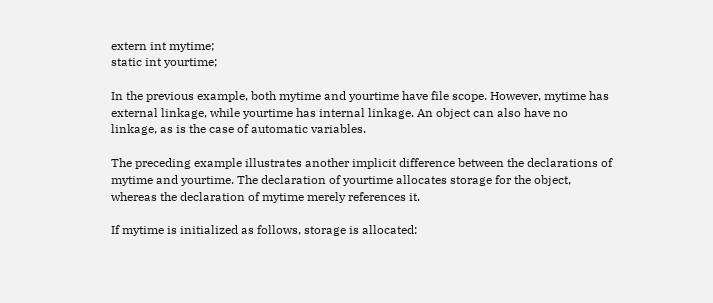extern int mytime;
static int yourtime;

In the previous example, both mytime and yourtime have file scope. However, mytime has external linkage, while yourtime has internal linkage. An object can also have no linkage, as is the case of automatic variables.

The preceding example illustrates another implicit difference between the declarations of mytime and yourtime. The declaration of yourtime allocates storage for the object, whereas the declaration of mytime merely references it.

If mytime is initialized as follows, storage is allocated: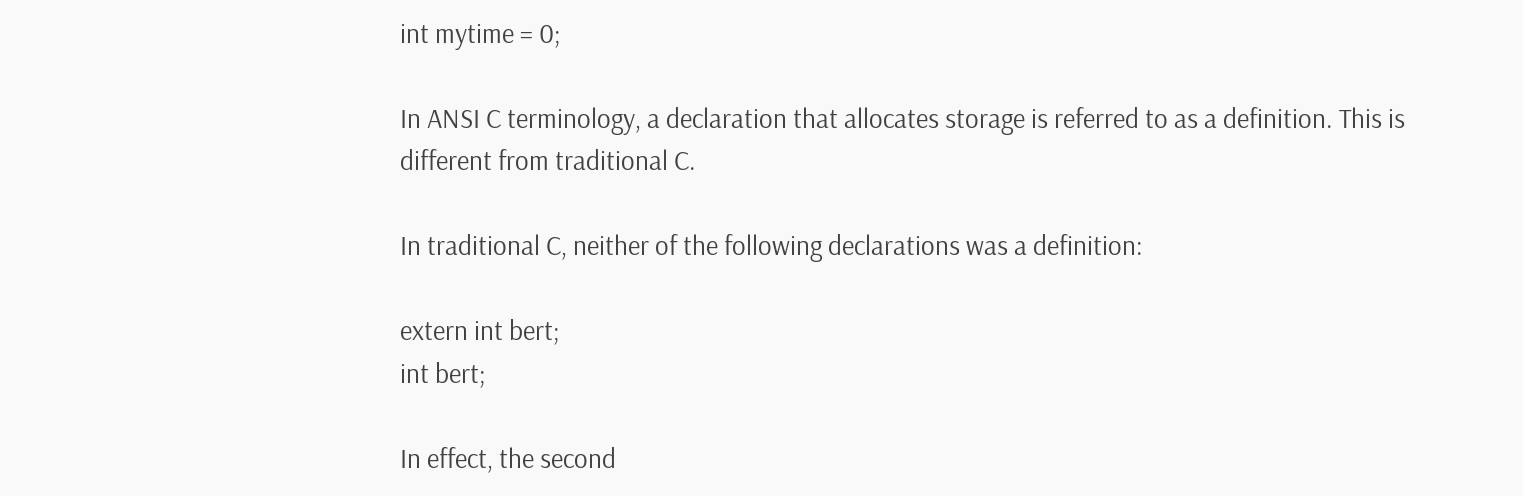int mytime = 0;

In ANSI C terminology, a declaration that allocates storage is referred to as a definition. This is different from traditional C.

In traditional C, neither of the following declarations was a definition:

extern int bert;
int bert;

In effect, the second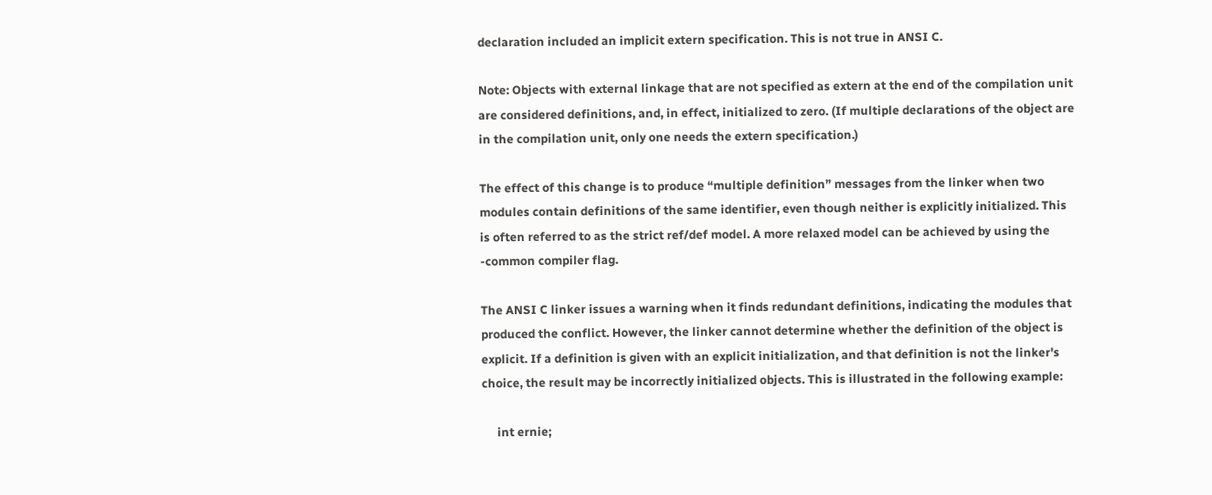declaration included an implicit extern specification. This is not true in ANSI C.

Note: Objects with external linkage that are not specified as extern at the end of the compilation unit are considered definitions, and, in effect, initialized to zero. (If multiple declarations of the object are in the compilation unit, only one needs the extern specification.)

The effect of this change is to produce “multiple definition” messages from the linker when two modules contain definitions of the same identifier, even though neither is explicitly initialized. This is often referred to as the strict ref/def model. A more relaxed model can be achieved by using the -common compiler flag.

The ANSI C linker issues a warning when it finds redundant definitions, indicating the modules that produced the conflict. However, the linker cannot determine whether the definition of the object is explicit. If a definition is given with an explicit initialization, and that definition is not the linker's choice, the result may be incorrectly initialized objects. This is illustrated in the following example:

     int ernie;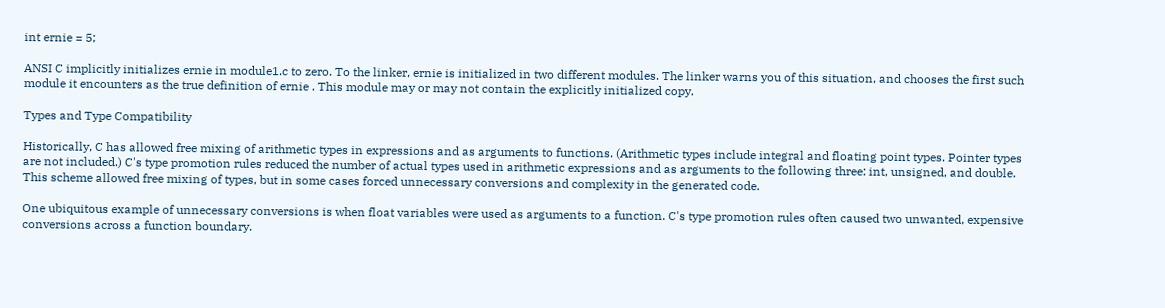int ernie = 5;

ANSI C implicitly initializes ernie in module1.c to zero. To the linker, ernie is initialized in two different modules. The linker warns you of this situation, and chooses the first such module it encounters as the true definition of ernie . This module may or may not contain the explicitly initialized copy.

Types and Type Compatibility

Historically, C has allowed free mixing of arithmetic types in expressions and as arguments to functions. (Arithmetic types include integral and floating point types. Pointer types are not included.) C's type promotion rules reduced the number of actual types used in arithmetic expressions and as arguments to the following three: int, unsigned, and double. This scheme allowed free mixing of types, but in some cases forced unnecessary conversions and complexity in the generated code.

One ubiquitous example of unnecessary conversions is when float variables were used as arguments to a function. C's type promotion rules often caused two unwanted, expensive conversions across a function boundary.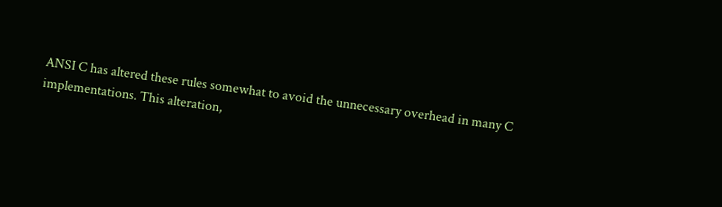ANSI C has altered these rules somewhat to avoid the unnecessary overhead in many C implementations. This alteration,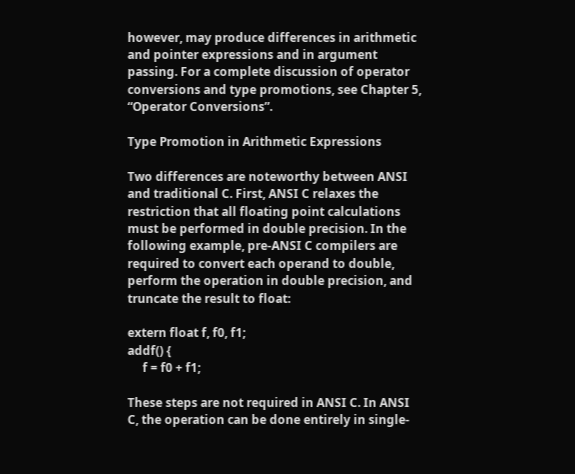however, may produce differences in arithmetic and pointer expressions and in argument passing. For a complete discussion of operator conversions and type promotions, see Chapter 5, “Operator Conversions”.

Type Promotion in Arithmetic Expressions

Two differences are noteworthy between ANSI and traditional C. First, ANSI C relaxes the restriction that all floating point calculations must be performed in double precision. In the following example, pre-ANSI C compilers are required to convert each operand to double, perform the operation in double precision, and truncate the result to float:

extern float f, f0, f1;
addf() {
     f = f0 + f1;

These steps are not required in ANSI C. In ANSI C, the operation can be done entirely in single-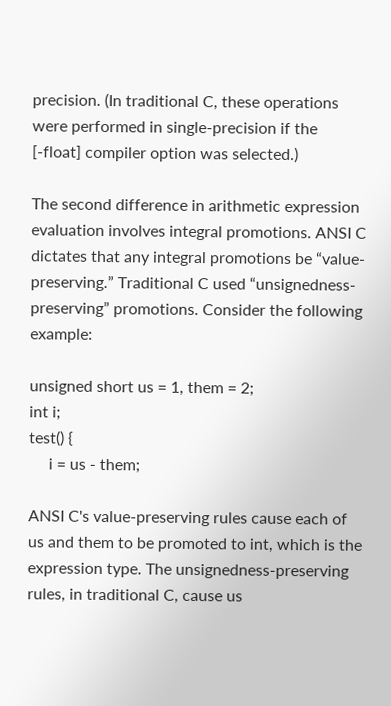precision. (In traditional C, these operations were performed in single-precision if the [-float] compiler option was selected.)

The second difference in arithmetic expression evaluation involves integral promotions. ANSI C dictates that any integral promotions be “value-preserving.” Traditional C used “unsignedness-preserving” promotions. Consider the following example:

unsigned short us = 1, them = 2;
int i;
test() {
     i = us - them;

ANSI C's value-preserving rules cause each of us and them to be promoted to int, which is the expression type. The unsignedness-preserving rules, in traditional C, cause us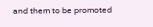and them to be promoted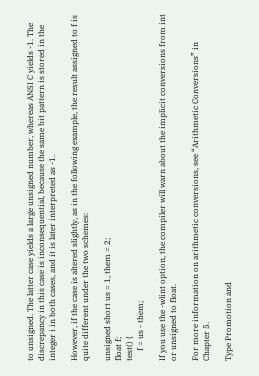to unsigned. The latter case yields a large unsigned number, whereas ANSI C yields -1. The discrepancy in this case is inconsequential, because the same bit pattern is stored in the integer i in both cases, and it is later interpreted as -1.

However, if the case is altered slightly, as in the following example, the result assigned to f is quite different under the two schemes:

unsigned short us = 1, them = 2;
float f;
test() {
     f = us - them;

If you use the -wlint option, the compiler will warn about the implicit conversions from int or unsigned to float.

For more information on arithmetic conversions, see “Arithmetic Conversions” in Chapter 5.

Type Promotion and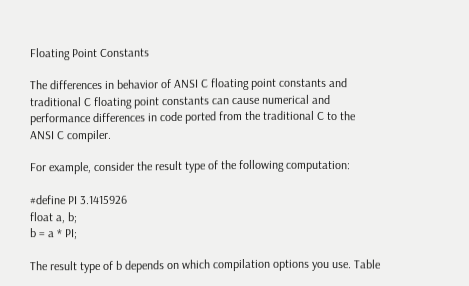Floating Point Constants

The differences in behavior of ANSI C floating point constants and traditional C floating point constants can cause numerical and performance differences in code ported from the traditional C to the ANSI C compiler.

For example, consider the result type of the following computation:

#define PI 3.1415926
float a, b;
b = a * PI;

The result type of b depends on which compilation options you use. Table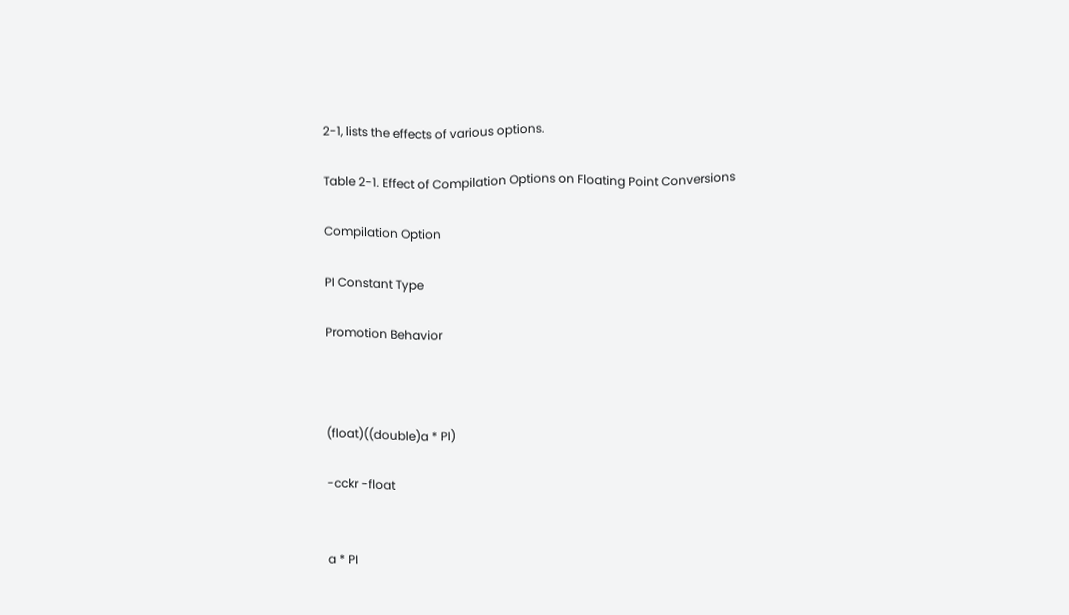2-1, lists the effects of various options.

Table 2-1. Effect of Compilation Options on Floating Point Conversions

Compilation Option

PI Constant Type

Promotion Behavior



(float)((double)a * PI)

-cckr -float


a * PI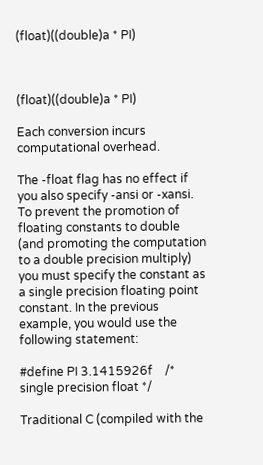(float)((double)a * PI)



(float)((double)a * PI)

Each conversion incurs computational overhead.

The -float flag has no effect if you also specify -ansi or -xansi. To prevent the promotion of floating constants to double (and promoting the computation to a double precision multiply) you must specify the constant as a single precision floating point constant. In the previous example, you would use the following statement:

#define PI 3.1415926f    /* single precision float */

Traditional C (compiled with the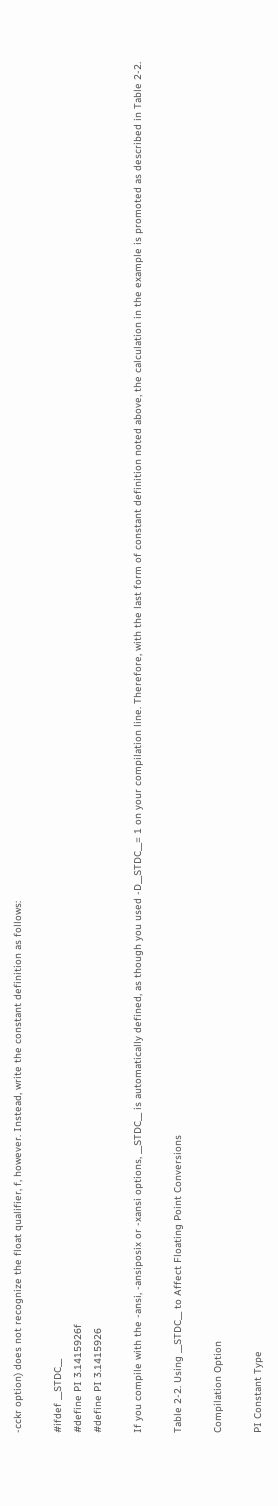-cckr option) does not recognize the float qualifier, f, however. Instead, write the constant definition as follows:

#ifdef __STDC__
#define PI 3.1415926f
#define PI 3.1415926

If you compile with the -ansi, -ansiposix or -xansi options, __STDC__ is automatically defined, as though you used -D__STDC__= 1 on your compilation line. Therefore, with the last form of constant definition noted above, the calculation in the example is promoted as described in Table 2-2.

Table 2-2. Using __STDC__ to Affect Floating Point Conversions

Compilation Option

PI Constant Type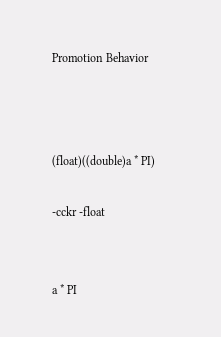Promotion Behavior



(float)((double)a * PI)

-cckr -float


a * PI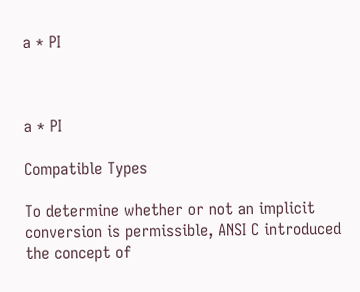a * PI



a * PI

Compatible Types

To determine whether or not an implicit conversion is permissible, ANSI C introduced the concept of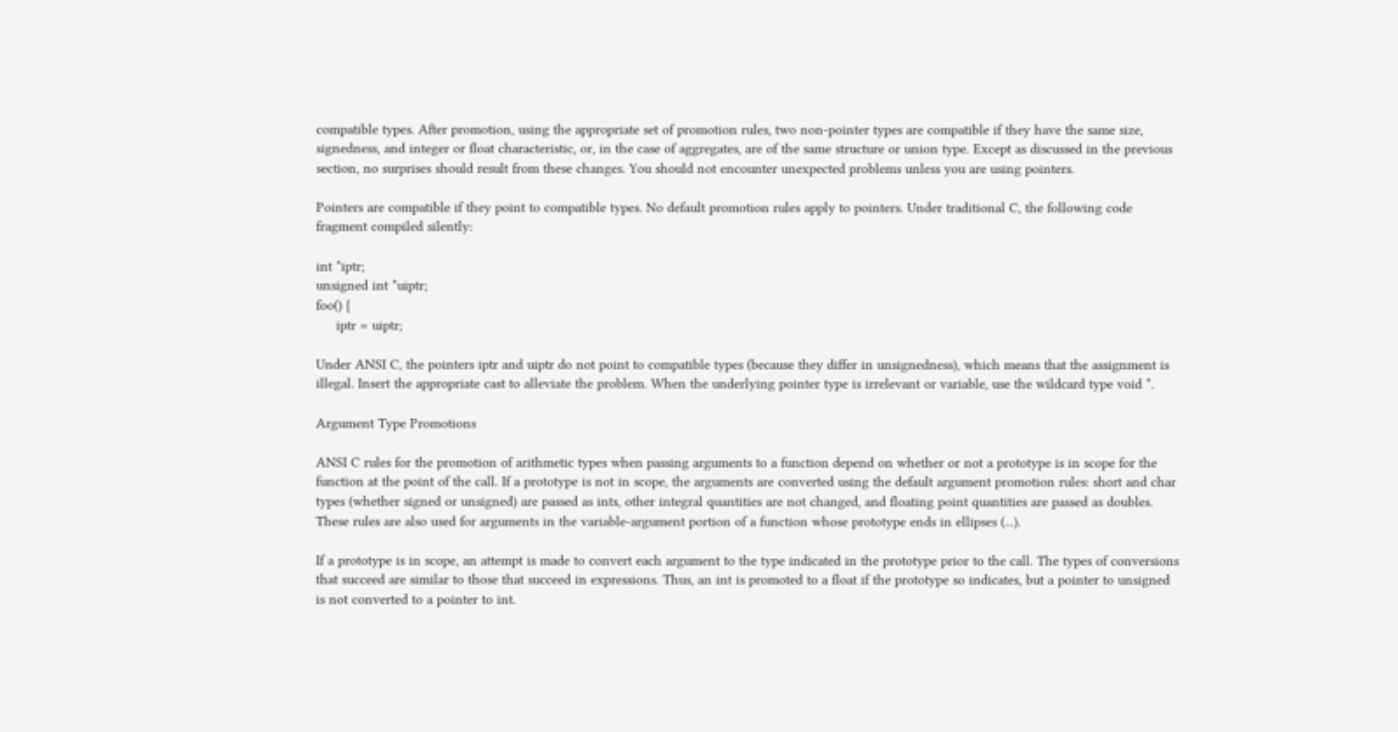compatible types. After promotion, using the appropriate set of promotion rules, two non-pointer types are compatible if they have the same size, signedness, and integer or float characteristic, or, in the case of aggregates, are of the same structure or union type. Except as discussed in the previous section, no surprises should result from these changes. You should not encounter unexpected problems unless you are using pointers.

Pointers are compatible if they point to compatible types. No default promotion rules apply to pointers. Under traditional C, the following code fragment compiled silently:

int *iptr;
unsigned int *uiptr;
foo() {
     iptr = uiptr;

Under ANSI C, the pointers iptr and uiptr do not point to compatible types (because they differ in unsignedness), which means that the assignment is illegal. Insert the appropriate cast to alleviate the problem. When the underlying pointer type is irrelevant or variable, use the wildcard type void *.

Argument Type Promotions

ANSI C rules for the promotion of arithmetic types when passing arguments to a function depend on whether or not a prototype is in scope for the function at the point of the call. If a prototype is not in scope, the arguments are converted using the default argument promotion rules: short and char types (whether signed or unsigned) are passed as ints, other integral quantities are not changed, and floating point quantities are passed as doubles. These rules are also used for arguments in the variable-argument portion of a function whose prototype ends in ellipses (...).

If a prototype is in scope, an attempt is made to convert each argument to the type indicated in the prototype prior to the call. The types of conversions that succeed are similar to those that succeed in expressions. Thus, an int is promoted to a float if the prototype so indicates, but a pointer to unsigned is not converted to a pointer to int.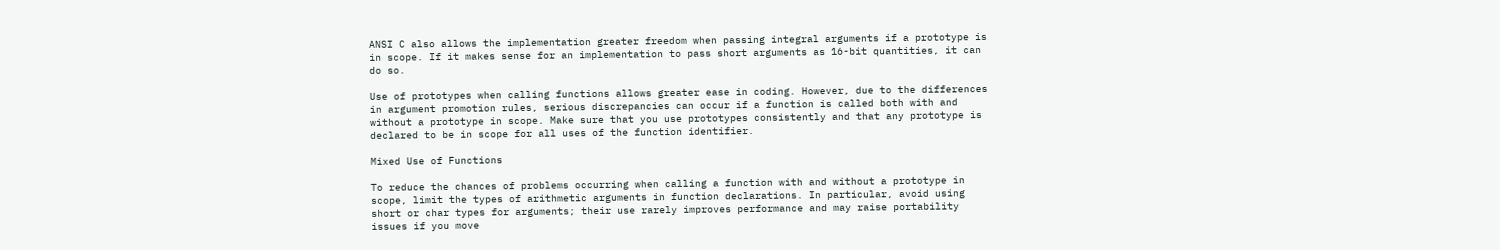ANSI C also allows the implementation greater freedom when passing integral arguments if a prototype is in scope. If it makes sense for an implementation to pass short arguments as 16-bit quantities, it can do so.

Use of prototypes when calling functions allows greater ease in coding. However, due to the differences in argument promotion rules, serious discrepancies can occur if a function is called both with and without a prototype in scope. Make sure that you use prototypes consistently and that any prototype is declared to be in scope for all uses of the function identifier.

Mixed Use of Functions

To reduce the chances of problems occurring when calling a function with and without a prototype in scope, limit the types of arithmetic arguments in function declarations. In particular, avoid using short or char types for arguments; their use rarely improves performance and may raise portability issues if you move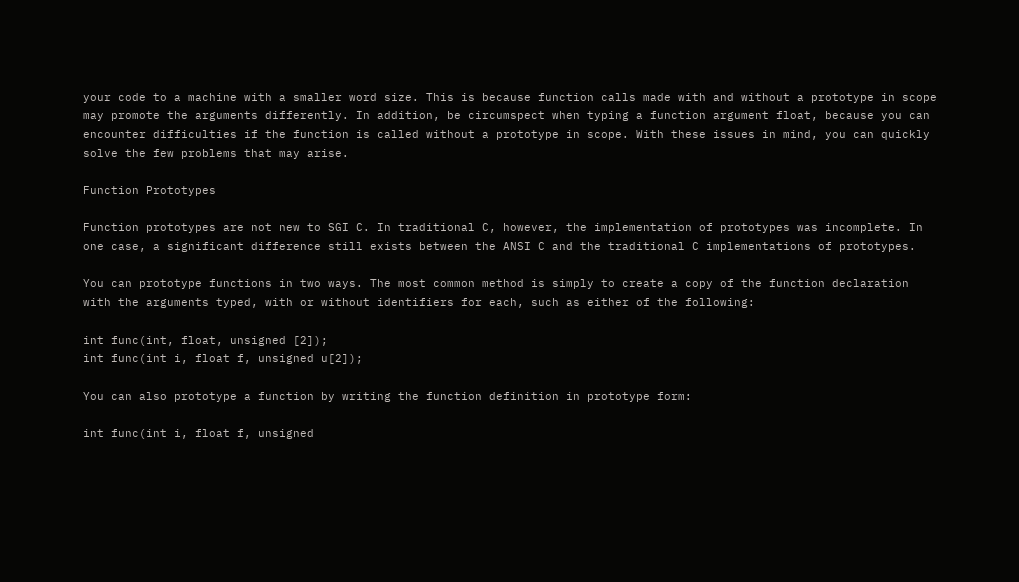your code to a machine with a smaller word size. This is because function calls made with and without a prototype in scope may promote the arguments differently. In addition, be circumspect when typing a function argument float, because you can encounter difficulties if the function is called without a prototype in scope. With these issues in mind, you can quickly solve the few problems that may arise.

Function Prototypes

Function prototypes are not new to SGI C. In traditional C, however, the implementation of prototypes was incomplete. In one case, a significant difference still exists between the ANSI C and the traditional C implementations of prototypes.

You can prototype functions in two ways. The most common method is simply to create a copy of the function declaration with the arguments typed, with or without identifiers for each, such as either of the following:

int func(int, float, unsigned [2]);
int func(int i, float f, unsigned u[2]);

You can also prototype a function by writing the function definition in prototype form:

int func(int i, float f, unsigned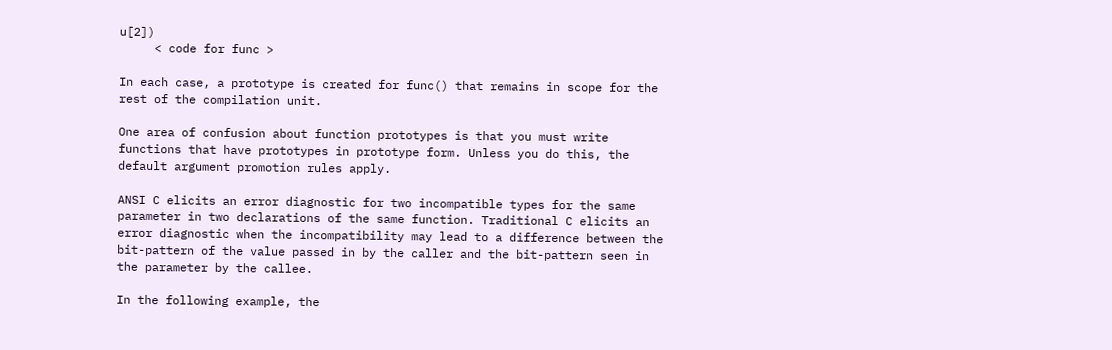u[2])
     < code for func >

In each case, a prototype is created for func() that remains in scope for the rest of the compilation unit.

One area of confusion about function prototypes is that you must write functions that have prototypes in prototype form. Unless you do this, the default argument promotion rules apply.

ANSI C elicits an error diagnostic for two incompatible types for the same parameter in two declarations of the same function. Traditional C elicits an error diagnostic when the incompatibility may lead to a difference between the bit-pattern of the value passed in by the caller and the bit-pattern seen in the parameter by the callee.

In the following example, the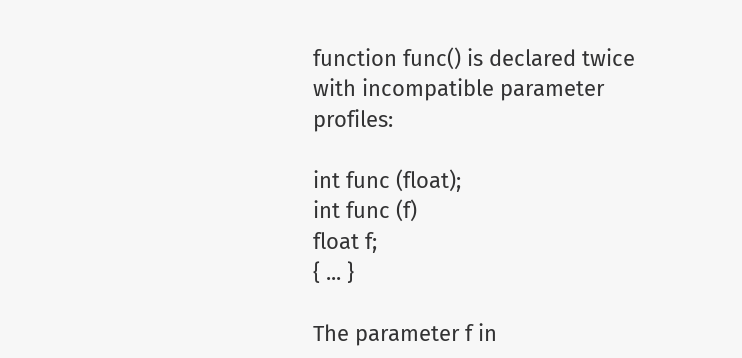function func() is declared twice with incompatible parameter profiles:

int func (float);
int func (f)
float f;
{ ... }

The parameter f in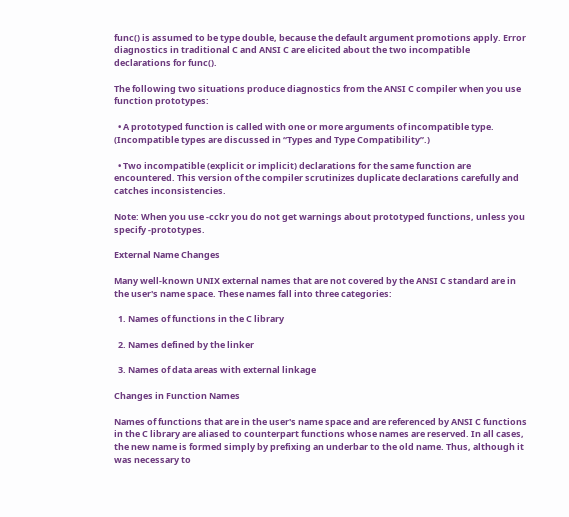func() is assumed to be type double, because the default argument promotions apply. Error diagnostics in traditional C and ANSI C are elicited about the two incompatible declarations for func().

The following two situations produce diagnostics from the ANSI C compiler when you use function prototypes:

  • A prototyped function is called with one or more arguments of incompatible type. (Incompatible types are discussed in “Types and Type Compatibility”.)

  • Two incompatible (explicit or implicit) declarations for the same function are encountered. This version of the compiler scrutinizes duplicate declarations carefully and catches inconsistencies.

Note: When you use -cckr you do not get warnings about prototyped functions, unless you specify -prototypes.

External Name Changes

Many well-known UNIX external names that are not covered by the ANSI C standard are in the user's name space. These names fall into three categories:

  1. Names of functions in the C library

  2. Names defined by the linker

  3. Names of data areas with external linkage

Changes in Function Names

Names of functions that are in the user's name space and are referenced by ANSI C functions in the C library are aliased to counterpart functions whose names are reserved. In all cases, the new name is formed simply by prefixing an underbar to the old name. Thus, although it was necessary to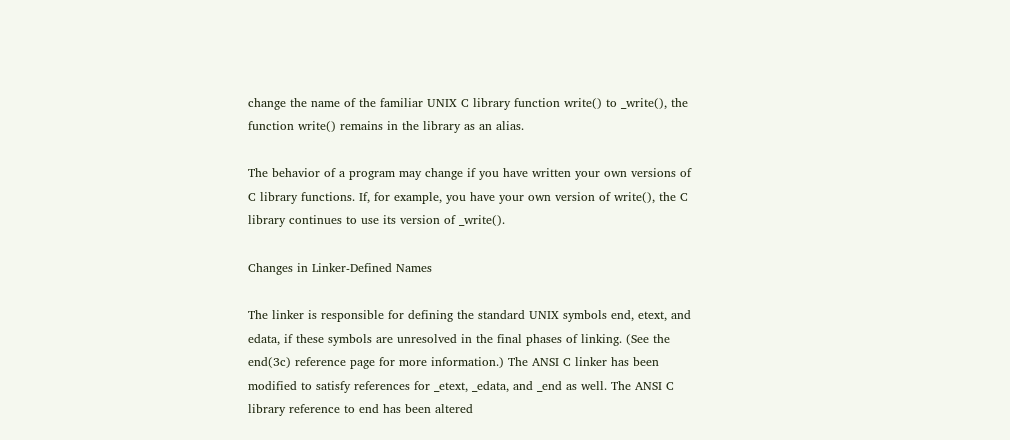change the name of the familiar UNIX C library function write() to _write(), the function write() remains in the library as an alias.

The behavior of a program may change if you have written your own versions of C library functions. If, for example, you have your own version of write(), the C library continues to use its version of _write().

Changes in Linker-Defined Names

The linker is responsible for defining the standard UNIX symbols end, etext, and edata, if these symbols are unresolved in the final phases of linking. (See the end(3c) reference page for more information.) The ANSI C linker has been modified to satisfy references for _etext, _edata, and _end as well. The ANSI C library reference to end has been altered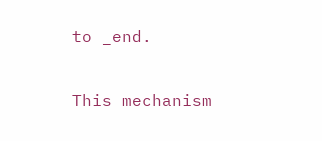to _end.

This mechanism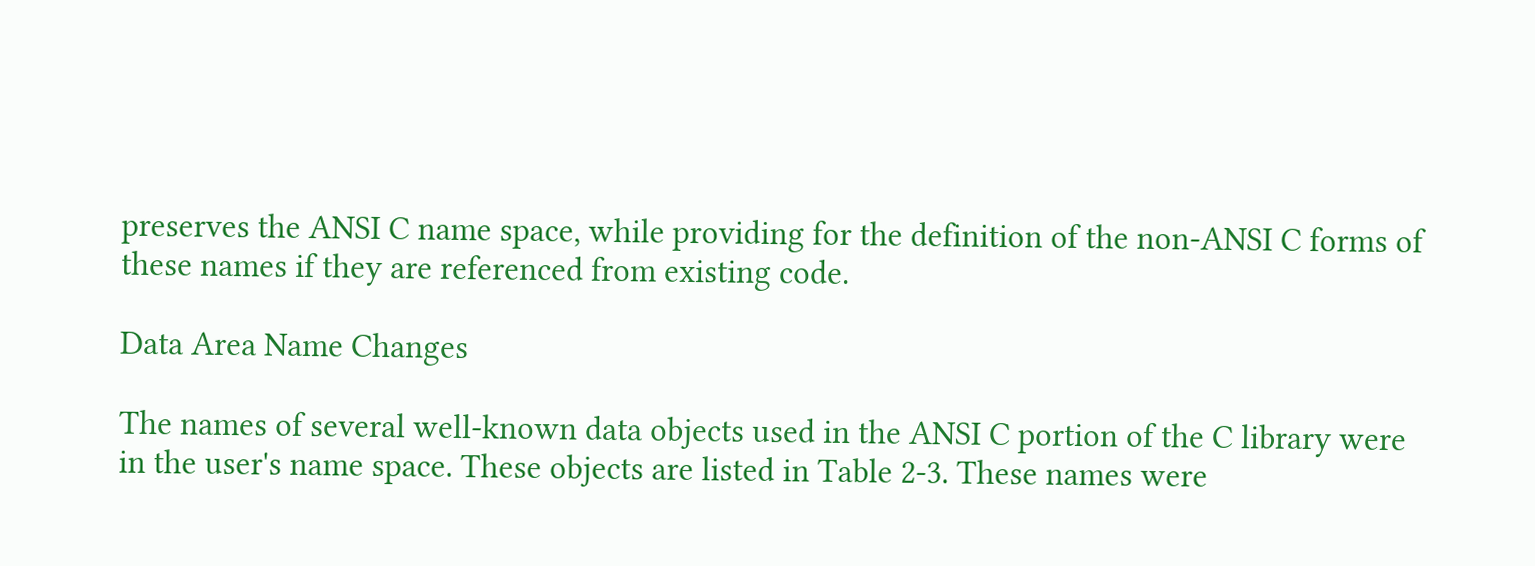preserves the ANSI C name space, while providing for the definition of the non-ANSI C forms of these names if they are referenced from existing code.

Data Area Name Changes

The names of several well-known data objects used in the ANSI C portion of the C library were in the user's name space. These objects are listed in Table 2-3. These names were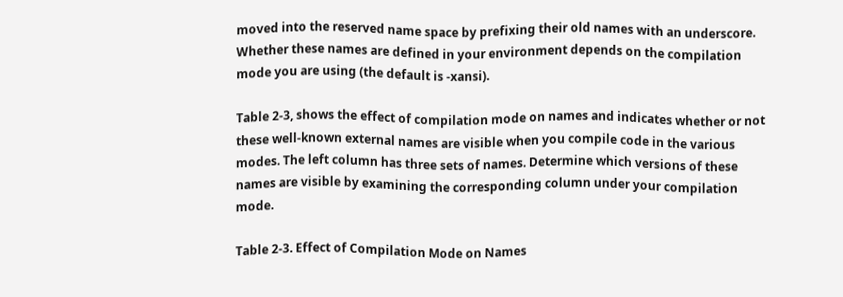moved into the reserved name space by prefixing their old names with an underscore. Whether these names are defined in your environment depends on the compilation mode you are using (the default is -xansi).

Table 2-3, shows the effect of compilation mode on names and indicates whether or not these well-known external names are visible when you compile code in the various modes. The left column has three sets of names. Determine which versions of these names are visible by examining the corresponding column under your compilation mode.

Table 2-3. Effect of Compilation Mode on Names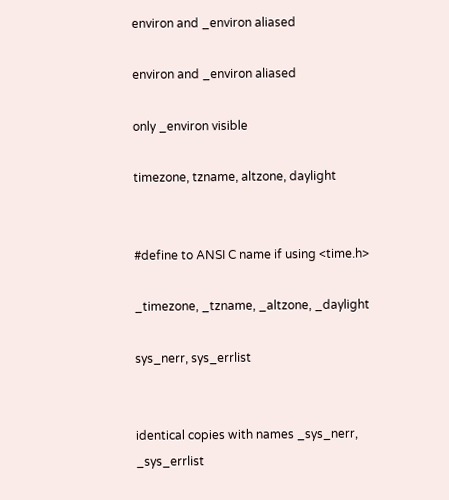environ and _environ aliased

environ and _environ aliased

only _environ visible

timezone, tzname, altzone, daylight


#define to ANSI C name if using <time.h>

_timezone, _tzname, _altzone, _daylight

sys_nerr, sys_errlist


identical copies with names _sys_nerr, _sys_errlist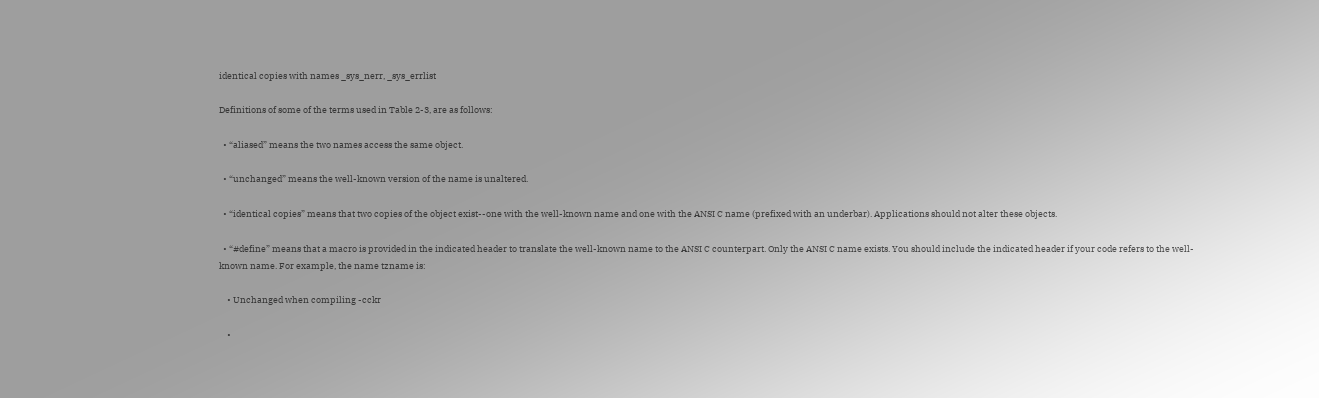identical copies with names _sys_nerr, _sys_errlist

Definitions of some of the terms used in Table 2-3, are as follows:

  • “aliased” means the two names access the same object.

  • “unchanged” means the well-known version of the name is unaltered.

  • “identical copies” means that two copies of the object exist--one with the well-known name and one with the ANSI C name (prefixed with an underbar). Applications should not alter these objects.

  • “#define” means that a macro is provided in the indicated header to translate the well-known name to the ANSI C counterpart. Only the ANSI C name exists. You should include the indicated header if your code refers to the well-known name. For example, the name tzname is:

    • Unchanged when compiling -cckr

    •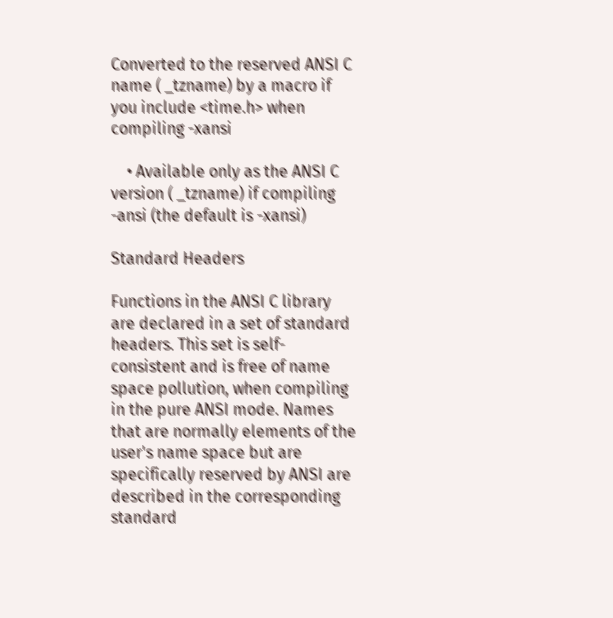Converted to the reserved ANSI C name ( _tzname) by a macro if you include <time.h> when compiling -xansi

    • Available only as the ANSI C version ( _tzname) if compiling -ansi (the default is -xansi)

Standard Headers

Functions in the ANSI C library are declared in a set of standard headers. This set is self-consistent and is free of name space pollution, when compiling in the pure ANSI mode. Names that are normally elements of the user's name space but are specifically reserved by ANSI are described in the corresponding standard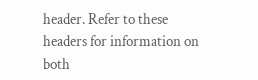header. Refer to these headers for information on both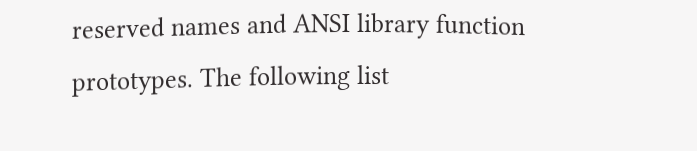reserved names and ANSI library function prototypes. The following list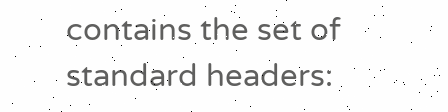contains the set of standard headers: